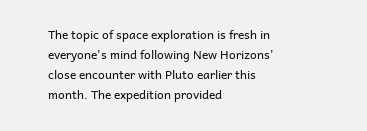The topic of space exploration is fresh in everyone's mind following New Horizons' close encounter with Pluto earlier this month. The expedition provided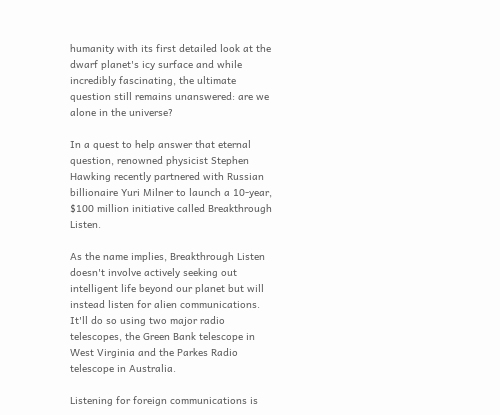humanity with its first detailed look at the dwarf planet's icy surface and while incredibly fascinating, the ultimate question still remains unanswered: are we alone in the universe?

In a quest to help answer that eternal question, renowned physicist Stephen Hawking recently partnered with Russian billionaire Yuri Milner to launch a 10-year, $100 million initiative called Breakthrough Listen.

As the name implies, Breakthrough Listen doesn't involve actively seeking out intelligent life beyond our planet but will instead listen for alien communications. It'll do so using two major radio telescopes, the Green Bank telescope in West Virginia and the Parkes Radio telescope in Australia.

Listening for foreign communications is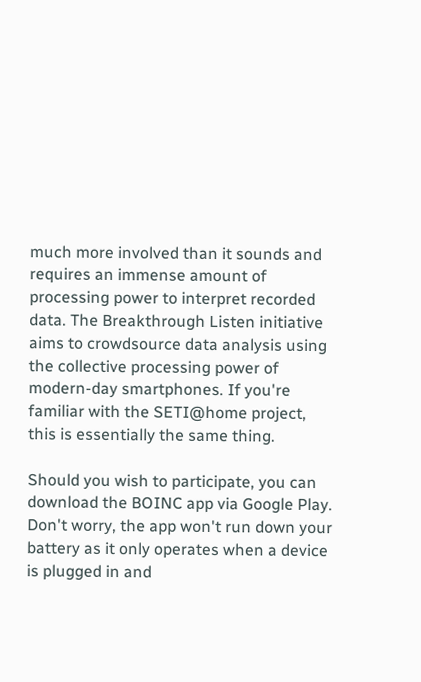much more involved than it sounds and requires an immense amount of processing power to interpret recorded data. The Breakthrough Listen initiative aims to crowdsource data analysis using the collective processing power of modern-day smartphones. If you're familiar with the SETI@home project, this is essentially the same thing.

Should you wish to participate, you can download the BOINC app via Google Play. Don't worry, the app won't run down your battery as it only operates when a device is plugged in and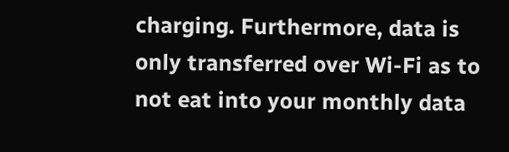charging. Furthermore, data is only transferred over Wi-Fi as to not eat into your monthly data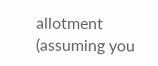allotment (assuming you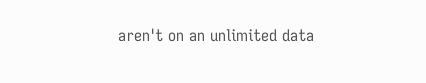aren't on an unlimited data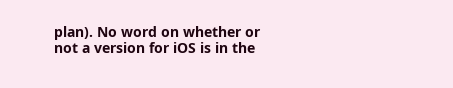plan). No word on whether or not a version for iOS is in the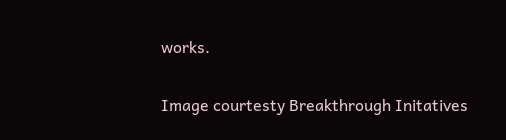works.

Image courtesty Breakthrough Initatives